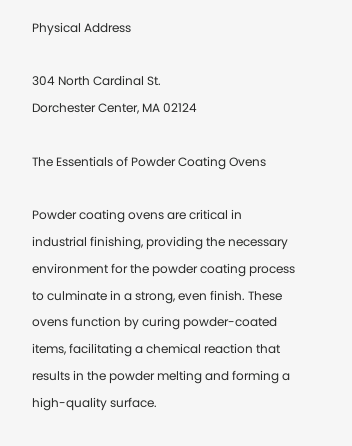Physical Address

304 North Cardinal St.
Dorchester Center, MA 02124

The Essentials of Powder Coating Ovens

Powder coating ovens are critical in industrial finishing, providing the necessary environment for the powder coating process to culminate in a strong, even finish. These ovens function by curing powder-coated items, facilitating a chemical reaction that results in the powder melting and forming a high-quality surface.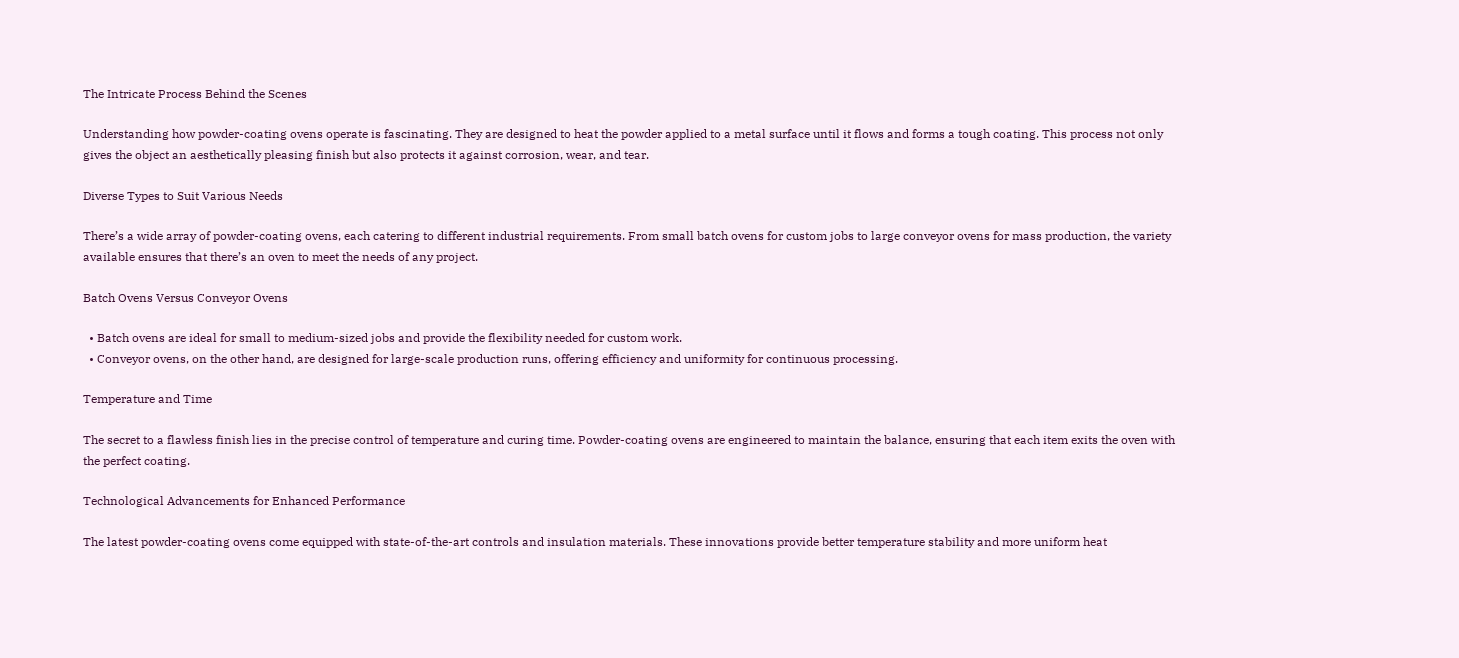The Intricate Process Behind the Scenes

Understanding how powder-coating ovens operate is fascinating. They are designed to heat the powder applied to a metal surface until it flows and forms a tough coating. This process not only gives the object an aesthetically pleasing finish but also protects it against corrosion, wear, and tear.

Diverse Types to Suit Various Needs

There’s a wide array of powder-coating ovens, each catering to different industrial requirements. From small batch ovens for custom jobs to large conveyor ovens for mass production, the variety available ensures that there’s an oven to meet the needs of any project.

Batch Ovens Versus Conveyor Ovens

  • Batch ovens are ideal for small to medium-sized jobs and provide the flexibility needed for custom work.
  • Conveyor ovens, on the other hand, are designed for large-scale production runs, offering efficiency and uniformity for continuous processing.

Temperature and Time

The secret to a flawless finish lies in the precise control of temperature and curing time. Powder-coating ovens are engineered to maintain the balance, ensuring that each item exits the oven with the perfect coating.

Technological Advancements for Enhanced Performance

The latest powder-coating ovens come equipped with state-of-the-art controls and insulation materials. These innovations provide better temperature stability and more uniform heat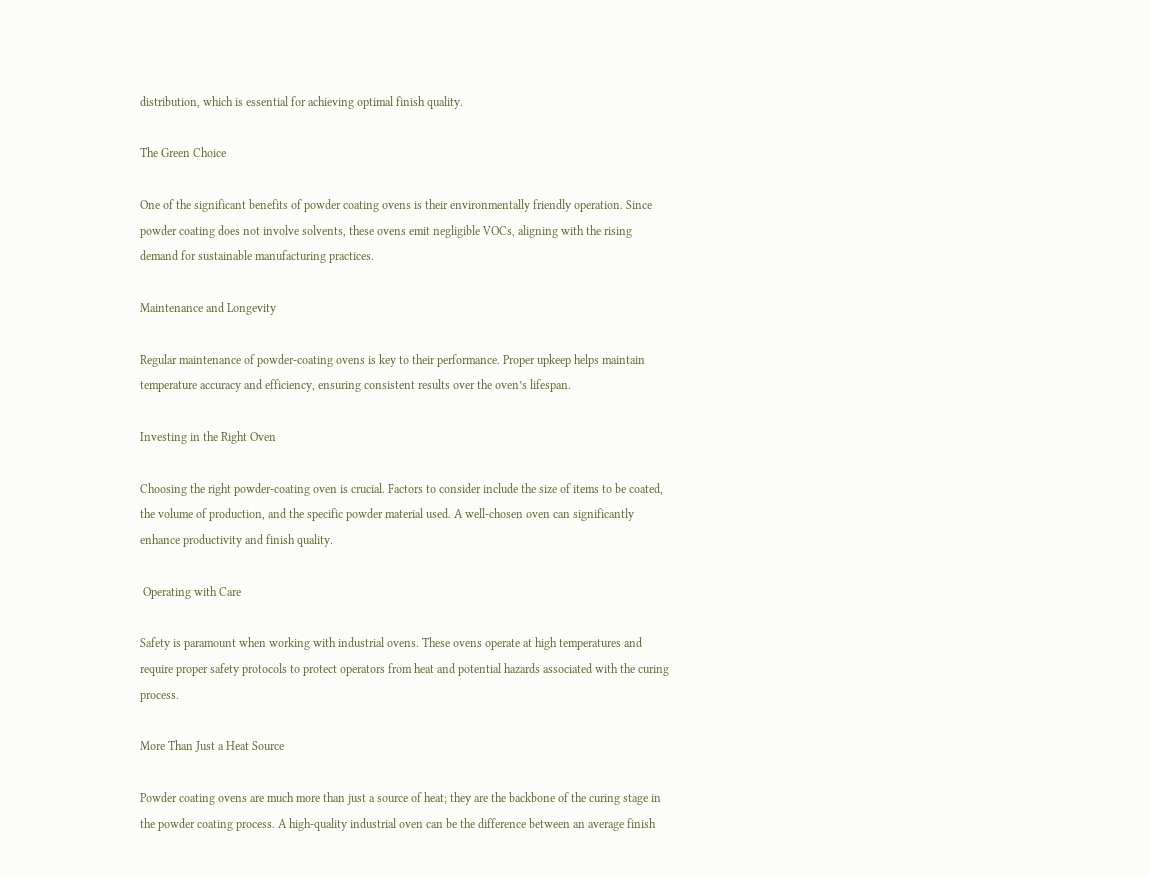distribution, which is essential for achieving optimal finish quality.

The Green Choice

One of the significant benefits of powder coating ovens is their environmentally friendly operation. Since powder coating does not involve solvents, these ovens emit negligible VOCs, aligning with the rising demand for sustainable manufacturing practices.

Maintenance and Longevity

Regular maintenance of powder-coating ovens is key to their performance. Proper upkeep helps maintain temperature accuracy and efficiency, ensuring consistent results over the oven’s lifespan.

Investing in the Right Oven

Choosing the right powder-coating oven is crucial. Factors to consider include the size of items to be coated, the volume of production, and the specific powder material used. A well-chosen oven can significantly enhance productivity and finish quality.

 Operating with Care

Safety is paramount when working with industrial ovens. These ovens operate at high temperatures and require proper safety protocols to protect operators from heat and potential hazards associated with the curing process.

More Than Just a Heat Source

Powder coating ovens are much more than just a source of heat; they are the backbone of the curing stage in the powder coating process. A high-quality industrial oven can be the difference between an average finish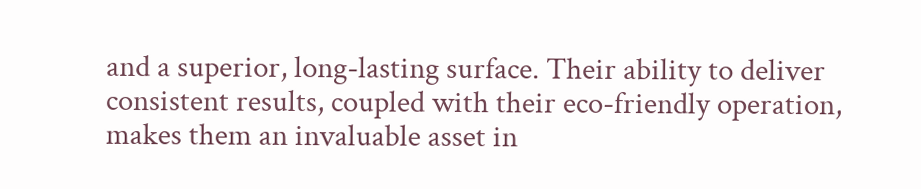and a superior, long-lasting surface. Their ability to deliver consistent results, coupled with their eco-friendly operation, makes them an invaluable asset in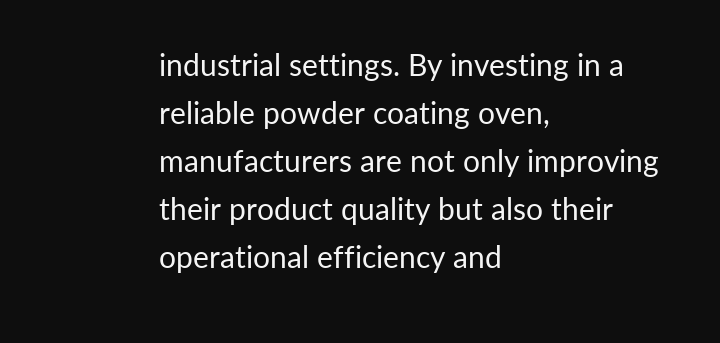industrial settings. By investing in a reliable powder coating oven, manufacturers are not only improving their product quality but also their operational efficiency and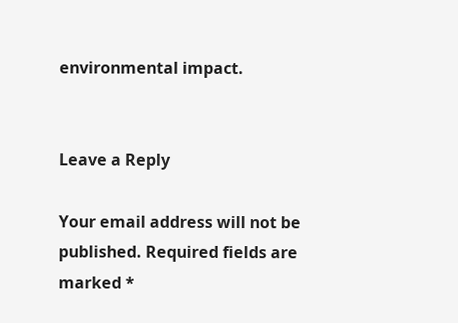environmental impact.


Leave a Reply

Your email address will not be published. Required fields are marked *